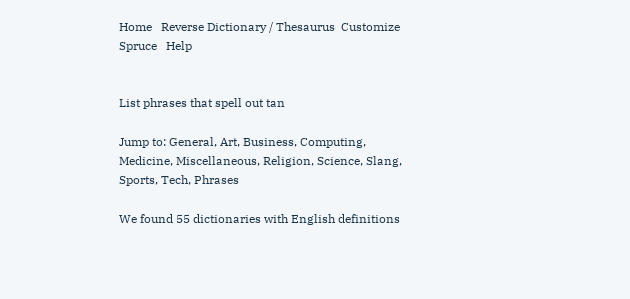Home   Reverse Dictionary / Thesaurus  Customize   Spruce   Help


List phrases that spell out tan

Jump to: General, Art, Business, Computing, Medicine, Miscellaneous, Religion, Science, Slang, Sports, Tech, Phrases

We found 55 dictionaries with English definitions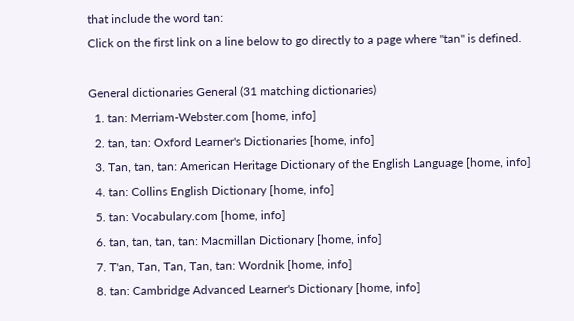that include the word tan:
Click on the first link on a line below to go directly to a page where "tan" is defined.

General dictionaries General (31 matching dictionaries)
  1. tan: Merriam-Webster.com [home, info]
  2. tan, tan: Oxford Learner's Dictionaries [home, info]
  3. Tan, tan, tan: American Heritage Dictionary of the English Language [home, info]
  4. tan: Collins English Dictionary [home, info]
  5. tan: Vocabulary.com [home, info]
  6. tan, tan, tan, tan: Macmillan Dictionary [home, info]
  7. T'an, Tan, Tan, Tan, tan: Wordnik [home, info]
  8. tan: Cambridge Advanced Learner's Dictionary [home, info]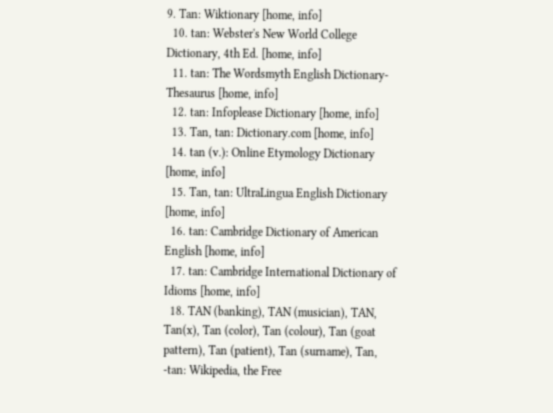9. Tan: Wiktionary [home, info]
  10. tan: Webster's New World College Dictionary, 4th Ed. [home, info]
  11. tan: The Wordsmyth English Dictionary-Thesaurus [home, info]
  12. tan: Infoplease Dictionary [home, info]
  13. Tan, tan: Dictionary.com [home, info]
  14. tan (v.): Online Etymology Dictionary [home, info]
  15. Tan, tan: UltraLingua English Dictionary [home, info]
  16. tan: Cambridge Dictionary of American English [home, info]
  17. tan: Cambridge International Dictionary of Idioms [home, info]
  18. TAN (banking), TAN (musician), TAN, Tan(x), Tan (color), Tan (colour), Tan (goat pattern), Tan (patient), Tan (surname), Tan, -tan: Wikipedia, the Free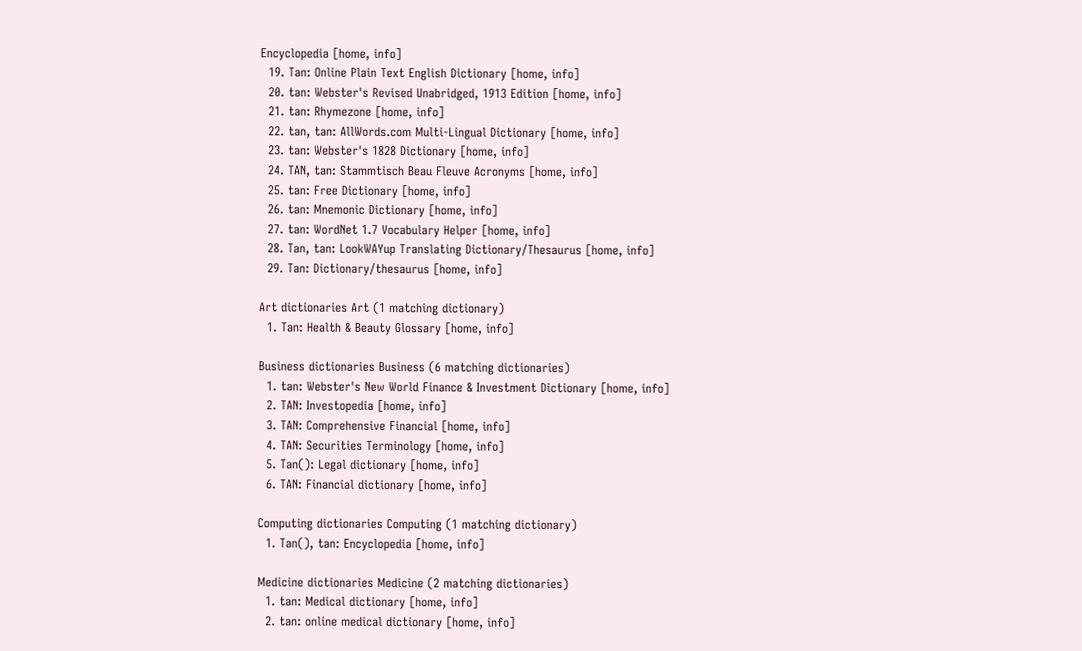Encyclopedia [home, info]
  19. Tan: Online Plain Text English Dictionary [home, info]
  20. tan: Webster's Revised Unabridged, 1913 Edition [home, info]
  21. tan: Rhymezone [home, info]
  22. tan, tan: AllWords.com Multi-Lingual Dictionary [home, info]
  23. tan: Webster's 1828 Dictionary [home, info]
  24. TAN, tan: Stammtisch Beau Fleuve Acronyms [home, info]
  25. tan: Free Dictionary [home, info]
  26. tan: Mnemonic Dictionary [home, info]
  27. tan: WordNet 1.7 Vocabulary Helper [home, info]
  28. Tan, tan: LookWAYup Translating Dictionary/Thesaurus [home, info]
  29. Tan: Dictionary/thesaurus [home, info]

Art dictionaries Art (1 matching dictionary)
  1. Tan: Health & Beauty Glossary [home, info]

Business dictionaries Business (6 matching dictionaries)
  1. tan: Webster's New World Finance & Investment Dictionary [home, info]
  2. TAN: Investopedia [home, info]
  3. TAN: Comprehensive Financial [home, info]
  4. TAN: Securities Terminology [home, info]
  5. Tan(): Legal dictionary [home, info]
  6. TAN: Financial dictionary [home, info]

Computing dictionaries Computing (1 matching dictionary)
  1. Tan(), tan: Encyclopedia [home, info]

Medicine dictionaries Medicine (2 matching dictionaries)
  1. tan: Medical dictionary [home, info]
  2. tan: online medical dictionary [home, info]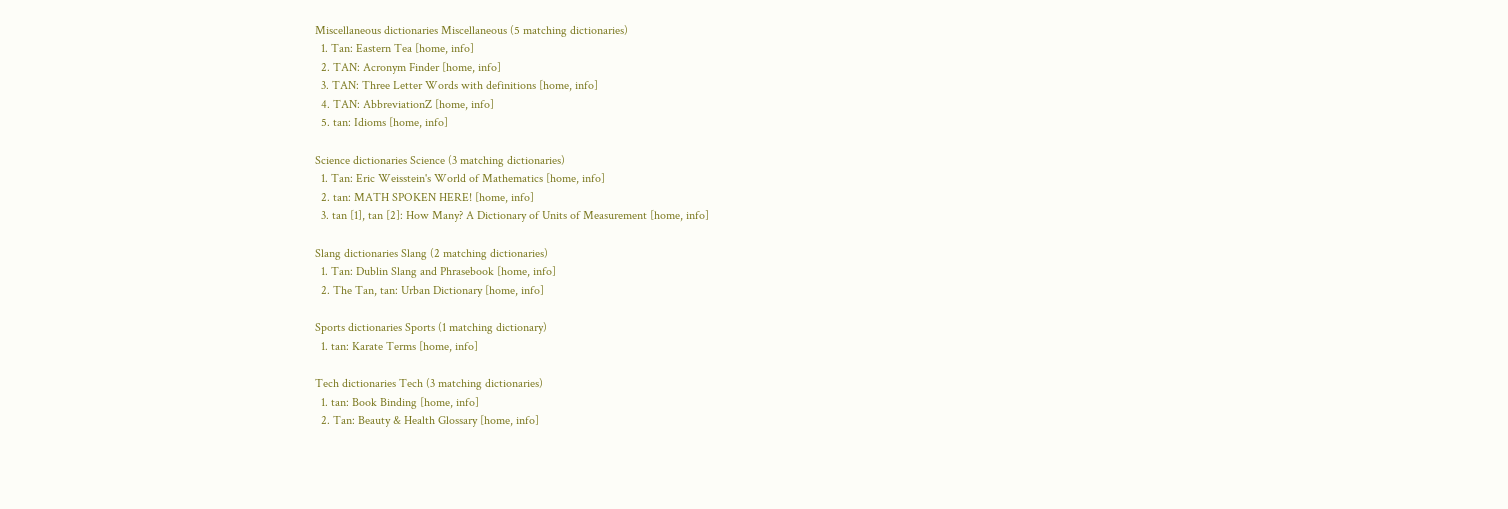Miscellaneous dictionaries Miscellaneous (5 matching dictionaries)
  1. Tan: Eastern Tea [home, info]
  2. TAN: Acronym Finder [home, info]
  3. TAN: Three Letter Words with definitions [home, info]
  4. TAN: AbbreviationZ [home, info]
  5. tan: Idioms [home, info]

Science dictionaries Science (3 matching dictionaries)
  1. Tan: Eric Weisstein's World of Mathematics [home, info]
  2. tan: MATH SPOKEN HERE! [home, info]
  3. tan [1], tan [2]: How Many? A Dictionary of Units of Measurement [home, info]

Slang dictionaries Slang (2 matching dictionaries)
  1. Tan: Dublin Slang and Phrasebook [home, info]
  2. The Tan, tan: Urban Dictionary [home, info]

Sports dictionaries Sports (1 matching dictionary)
  1. tan: Karate Terms [home, info]

Tech dictionaries Tech (3 matching dictionaries)
  1. tan: Book Binding [home, info]
  2. Tan: Beauty & Health Glossary [home, info]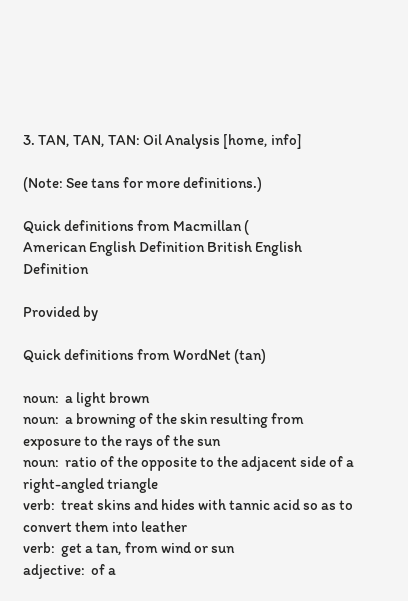3. TAN, TAN, TAN: Oil Analysis [home, info]

(Note: See tans for more definitions.)

Quick definitions from Macmillan (
American English Definition British English Definition

Provided by

Quick definitions from WordNet (tan)

noun:  a light brown
noun:  a browning of the skin resulting from exposure to the rays of the sun
noun:  ratio of the opposite to the adjacent side of a right-angled triangle
verb:  treat skins and hides with tannic acid so as to convert them into leather
verb:  get a tan, from wind or sun
adjective:  of a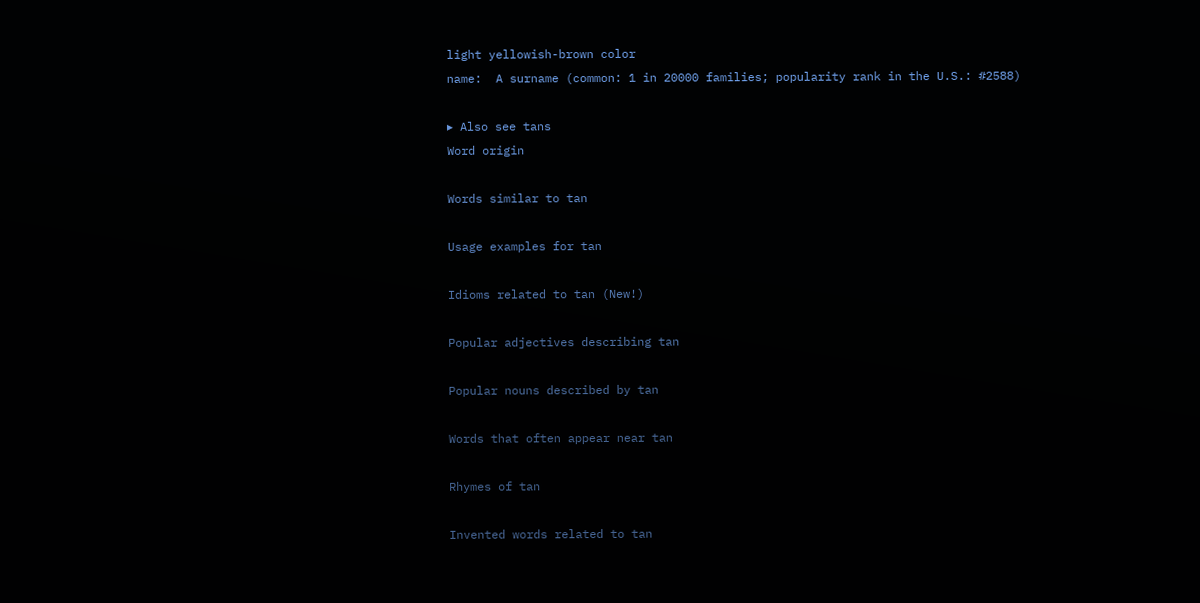light yellowish-brown color
name:  A surname (common: 1 in 20000 families; popularity rank in the U.S.: #2588)

▸ Also see tans
Word origin

Words similar to tan

Usage examples for tan

Idioms related to tan (New!)

Popular adjectives describing tan

Popular nouns described by tan

Words that often appear near tan

Rhymes of tan

Invented words related to tan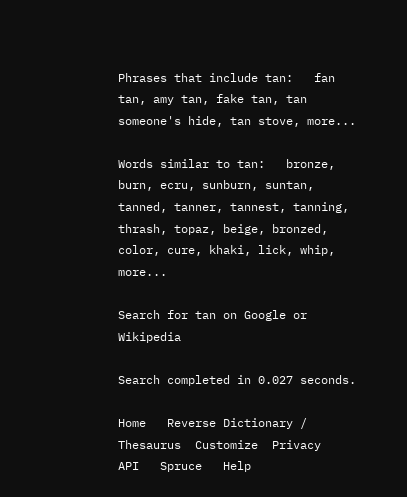Phrases that include tan:   fan tan, amy tan, fake tan, tan someone's hide, tan stove, more...

Words similar to tan:   bronze, burn, ecru, sunburn, suntan, tanned, tanner, tannest, tanning, thrash, topaz, beige, bronzed, color, cure, khaki, lick, whip, more...

Search for tan on Google or Wikipedia

Search completed in 0.027 seconds.

Home   Reverse Dictionary / Thesaurus  Customize  Privacy   API   Spruce   Help